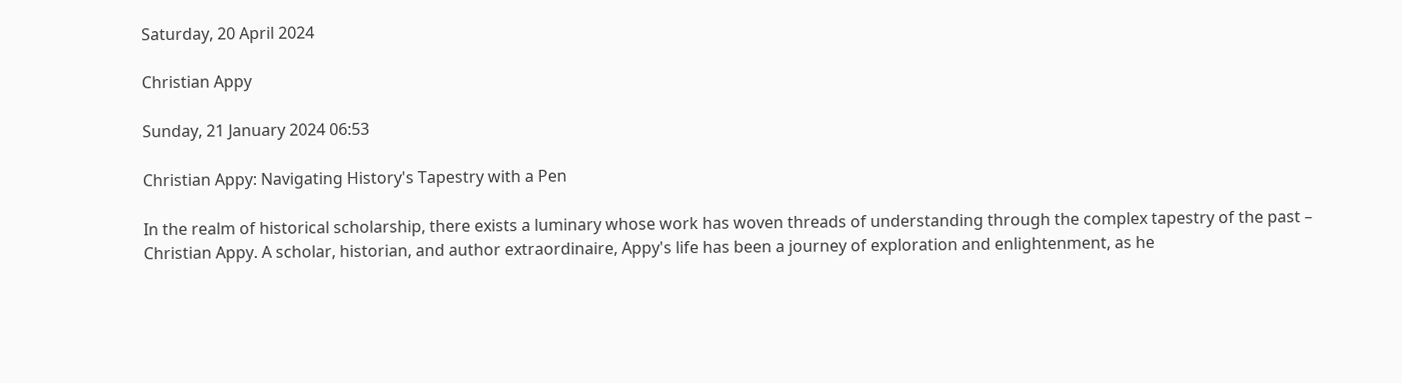Saturday, 20 April 2024

Christian Appy

Sunday, 21 January 2024 06:53

Christian Appy: Navigating History's Tapestry with a Pen

In the realm of historical scholarship, there exists a luminary whose work has woven threads of understanding through the complex tapestry of the past – Christian Appy. A scholar, historian, and author extraordinaire, Appy's life has been a journey of exploration and enlightenment, as he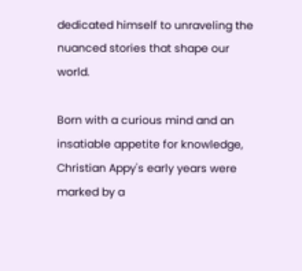dedicated himself to unraveling the nuanced stories that shape our world.

Born with a curious mind and an insatiable appetite for knowledge, Christian Appy's early years were marked by a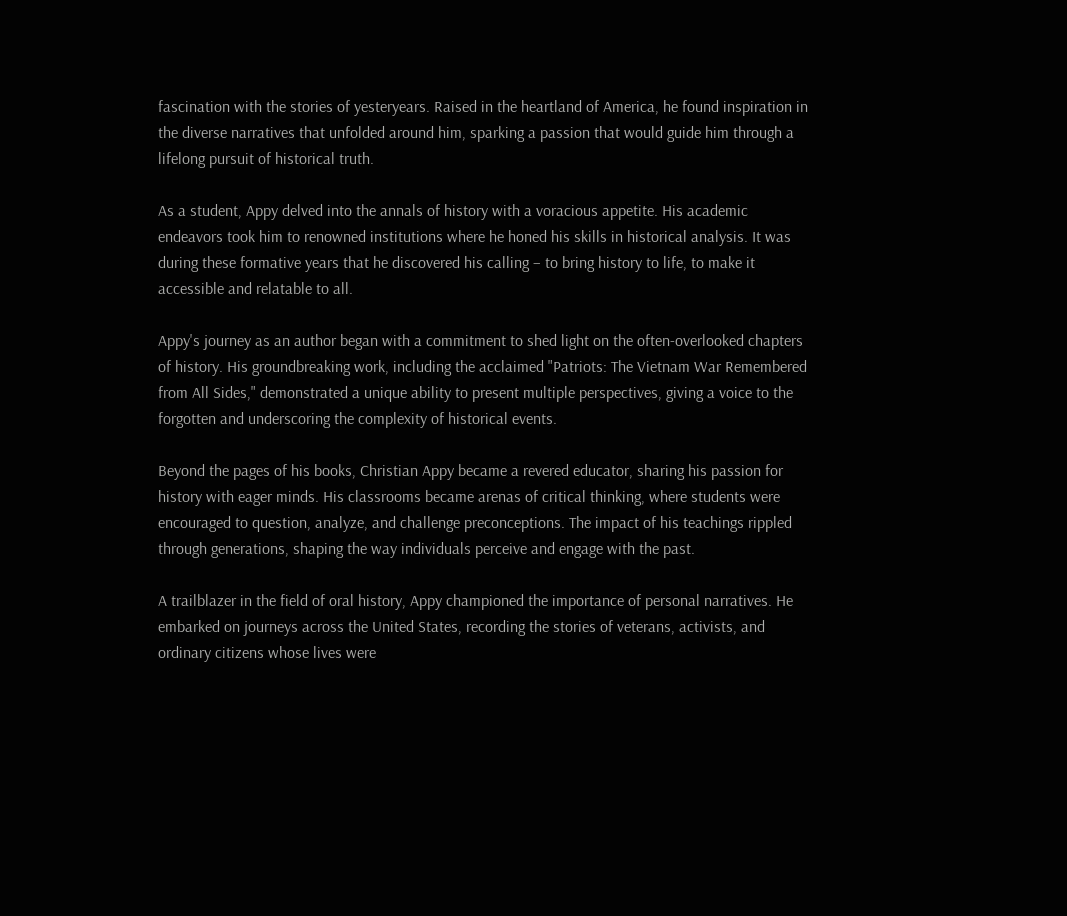fascination with the stories of yesteryears. Raised in the heartland of America, he found inspiration in the diverse narratives that unfolded around him, sparking a passion that would guide him through a lifelong pursuit of historical truth.

As a student, Appy delved into the annals of history with a voracious appetite. His academic endeavors took him to renowned institutions where he honed his skills in historical analysis. It was during these formative years that he discovered his calling – to bring history to life, to make it accessible and relatable to all.

Appy's journey as an author began with a commitment to shed light on the often-overlooked chapters of history. His groundbreaking work, including the acclaimed "Patriots: The Vietnam War Remembered from All Sides," demonstrated a unique ability to present multiple perspectives, giving a voice to the forgotten and underscoring the complexity of historical events.

Beyond the pages of his books, Christian Appy became a revered educator, sharing his passion for history with eager minds. His classrooms became arenas of critical thinking, where students were encouraged to question, analyze, and challenge preconceptions. The impact of his teachings rippled through generations, shaping the way individuals perceive and engage with the past.

A trailblazer in the field of oral history, Appy championed the importance of personal narratives. He embarked on journeys across the United States, recording the stories of veterans, activists, and ordinary citizens whose lives were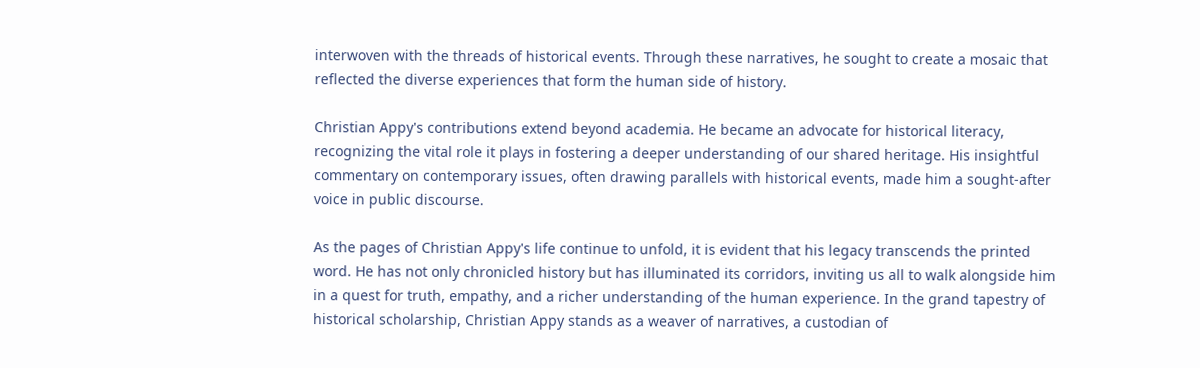interwoven with the threads of historical events. Through these narratives, he sought to create a mosaic that reflected the diverse experiences that form the human side of history.

Christian Appy's contributions extend beyond academia. He became an advocate for historical literacy, recognizing the vital role it plays in fostering a deeper understanding of our shared heritage. His insightful commentary on contemporary issues, often drawing parallels with historical events, made him a sought-after voice in public discourse.

As the pages of Christian Appy's life continue to unfold, it is evident that his legacy transcends the printed word. He has not only chronicled history but has illuminated its corridors, inviting us all to walk alongside him in a quest for truth, empathy, and a richer understanding of the human experience. In the grand tapestry of historical scholarship, Christian Appy stands as a weaver of narratives, a custodian of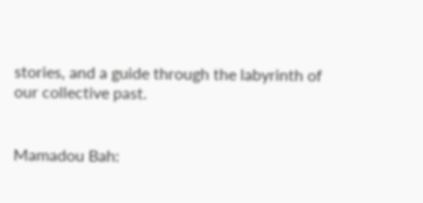stories, and a guide through the labyrinth of our collective past.


Mamadou Bah: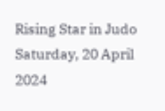Rising Star in Judo
Saturday, 20 April 2024